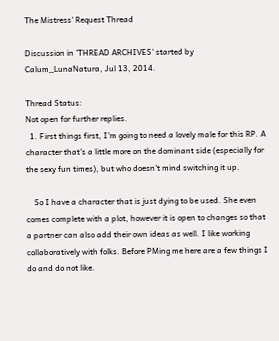The Mistress' Request Thread

Discussion in 'THREAD ARCHIVES' started by Calum_LunaNatura, Jul 13, 2014.

Thread Status:
Not open for further replies.
  1. First things first, I'm going to need a lovely male for this RP. A character that's a little more on the dominant side (especially for the sexy fun times), but who doesn't mind switching it up.

    So I have a character that is just dying to be used. She even comes complete with a plot, however it is open to changes so that a partner can also add their own ideas as well. I like working collaboratively with folks. Before PMing me here are a few things I do and do not like.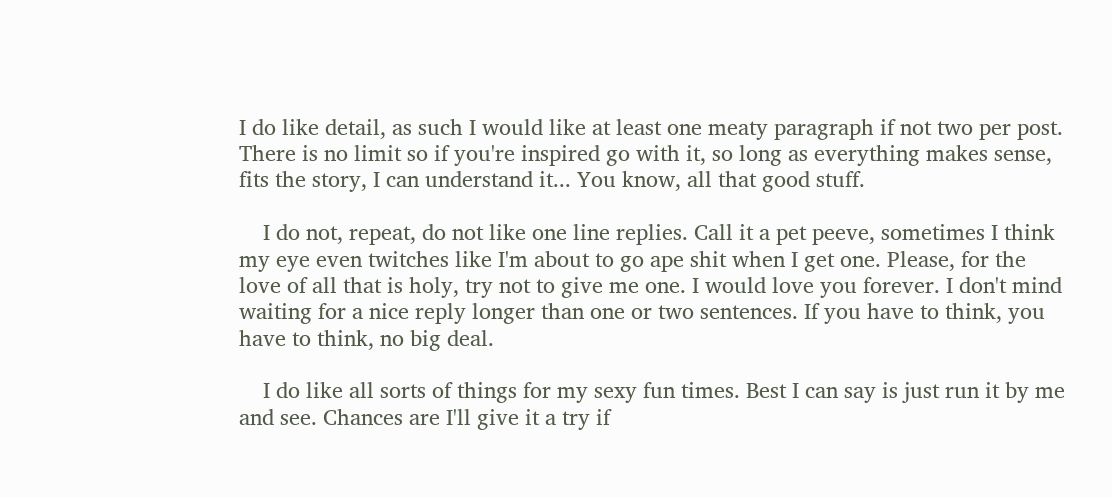I do like detail, as such I would like at least one meaty paragraph if not two per post. There is no limit so if you're inspired go with it, so long as everything makes sense, fits the story, I can understand it... You know, all that good stuff.

    I do not, repeat, do not like one line replies. Call it a pet peeve, sometimes I think my eye even twitches like I'm about to go ape shit when I get one. Please, for the love of all that is holy, try not to give me one. I would love you forever. I don't mind waiting for a nice reply longer than one or two sentences. If you have to think, you have to think, no big deal.

    I do like all sorts of things for my sexy fun times. Best I can say is just run it by me and see. Chances are I'll give it a try if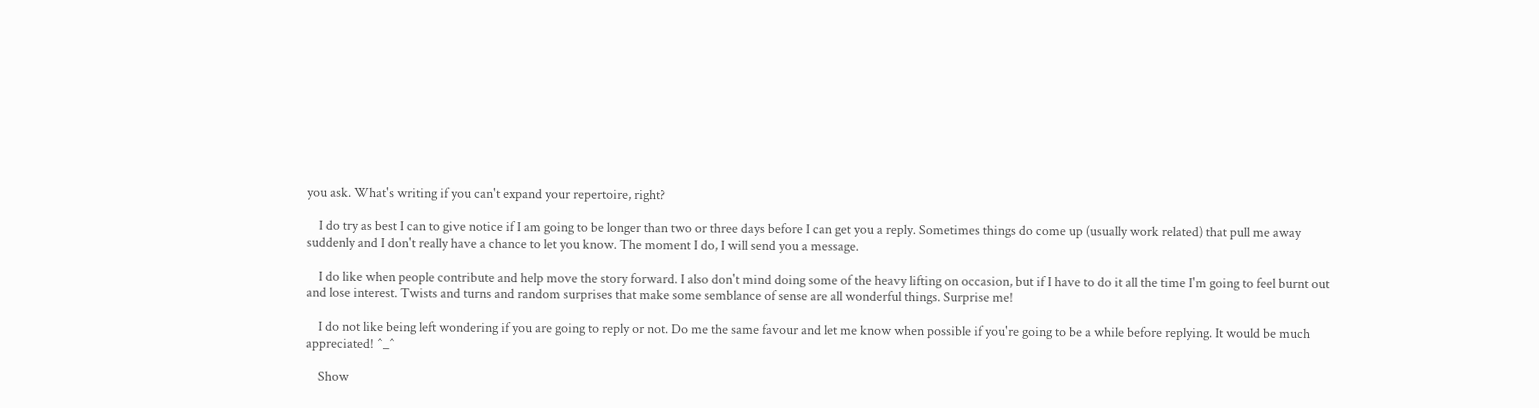you ask. What's writing if you can't expand your repertoire, right?

    I do try as best I can to give notice if I am going to be longer than two or three days before I can get you a reply. Sometimes things do come up (usually work related) that pull me away suddenly and I don't really have a chance to let you know. The moment I do, I will send you a message.

    I do like when people contribute and help move the story forward. I also don't mind doing some of the heavy lifting on occasion, but if I have to do it all the time I'm going to feel burnt out and lose interest. Twists and turns and random surprises that make some semblance of sense are all wonderful things. Surprise me!

    I do not like being left wondering if you are going to reply or not. Do me the same favour and let me know when possible if you're going to be a while before replying. It would be much appreciated! ^_^

    Show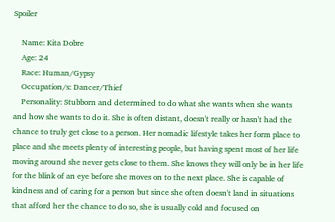Spoiler

    Name: Kita Dobre
    Age: 24
    Race: Human/Gypsy
    Occupation/s: Dancer/Thief
    Personality: Stubborn and determined to do what she wants when she wants and how she wants to do it. She is often distant, doesn't really or hasn't had the chance to truly get close to a person. Her nomadic lifestyle takes her form place to place and she meets plenty of interesting people, but having spent most of her life moving around she never gets close to them. She knows they will only be in her life for the blink of an eye before she moves on to the next place. She is capable of kindness and of caring for a person but since she often doesn't land in situations that afford her the chance to do so, she is usually cold and focused on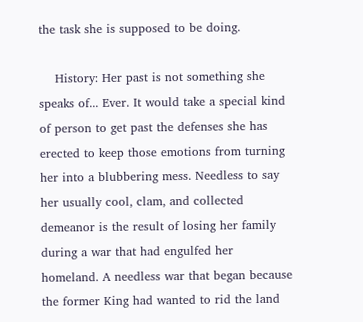the task she is supposed to be doing.

    History: Her past is not something she speaks of... Ever. It would take a special kind of person to get past the defenses she has erected to keep those emotions from turning her into a blubbering mess. Needless to say her usually cool, clam, and collected demeanor is the result of losing her family during a war that had engulfed her homeland. A needless war that began because the former King had wanted to rid the land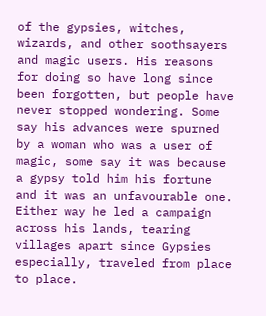of the gypsies, witches, wizards, and other soothsayers and magic users. His reasons for doing so have long since been forgotten, but people have never stopped wondering. Some say his advances were spurned by a woman who was a user of magic, some say it was because a gypsy told him his fortune and it was an unfavourable one. Either way he led a campaign across his lands, tearing villages apart since Gypsies especially, traveled from place to place.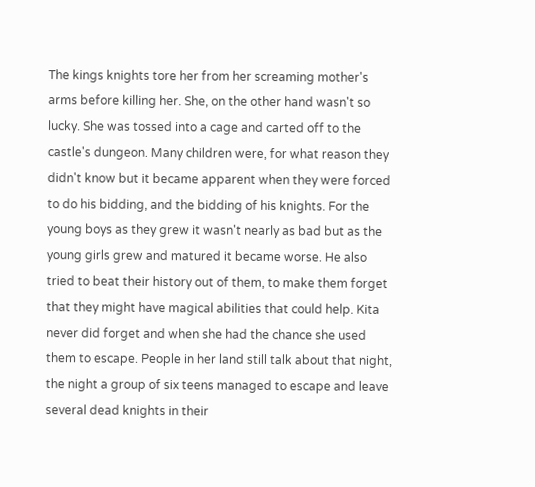The kings knights tore her from her screaming mother's arms before killing her. She, on the other hand wasn't so lucky. She was tossed into a cage and carted off to the castle's dungeon. Many children were, for what reason they didn't know but it became apparent when they were forced to do his bidding, and the bidding of his knights. For the young boys as they grew it wasn't nearly as bad but as the young girls grew and matured it became worse. He also tried to beat their history out of them, to make them forget that they might have magical abilities that could help. Kita never did forget and when she had the chance she used them to escape. People in her land still talk about that night, the night a group of six teens managed to escape and leave several dead knights in their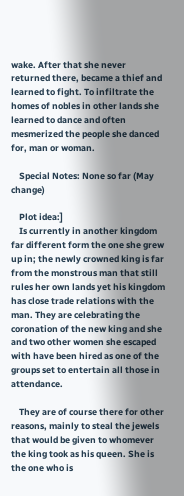wake. After that she never returned there, became a thief and learned to fight. To infiltrate the homes of nobles in other lands she learned to dance and often mesmerized the people she danced for, man or woman.

    Special Notes: None so far (May change)

    Plot idea:]
    Is currently in another kingdom far different form the one she grew up in; the newly crowned king is far from the monstrous man that still rules her own lands yet his kingdom has close trade relations with the man. They are celebrating the coronation of the new king and she and two other women she escaped with have been hired as one of the groups set to entertain all those in attendance.

    They are of course there for other reasons, mainly to steal the jewels that would be given to whomever the king took as his queen. She is the one who is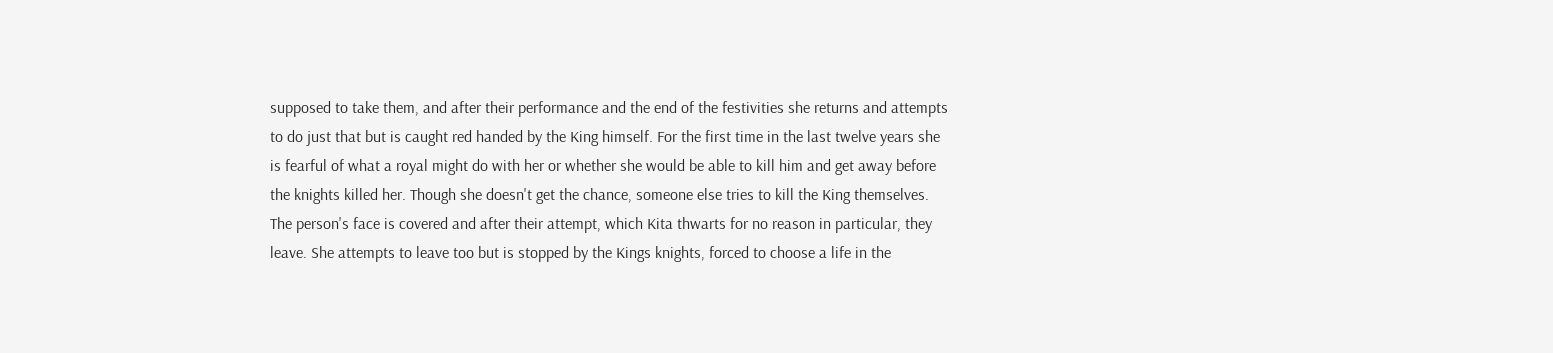supposed to take them, and after their performance and the end of the festivities she returns and attempts to do just that but is caught red handed by the King himself. For the first time in the last twelve years she is fearful of what a royal might do with her or whether she would be able to kill him and get away before the knights killed her. Though she doesn't get the chance, someone else tries to kill the King themselves. The person's face is covered and after their attempt, which Kita thwarts for no reason in particular, they leave. She attempts to leave too but is stopped by the Kings knights, forced to choose a life in the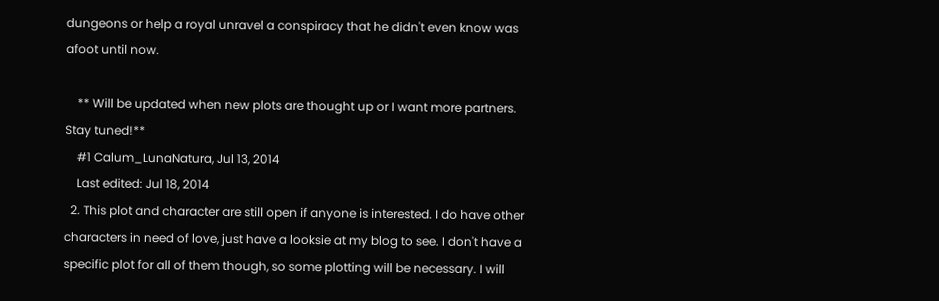dungeons or help a royal unravel a conspiracy that he didn't even know was afoot until now.

    ** Will be updated when new plots are thought up or I want more partners. Stay tuned!**
    #1 Calum_LunaNatura, Jul 13, 2014
    Last edited: Jul 18, 2014
  2. This plot and character are still open if anyone is interested. I do have other characters in need of love, just have a looksie at my blog to see. I don't have a specific plot for all of them though, so some plotting will be necessary. I will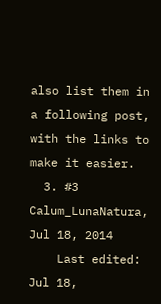also list them in a following post, with the links to make it easier.
  3. #3 Calum_LunaNatura, Jul 18, 2014
    Last edited: Jul 18,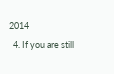2014
  4. If you are still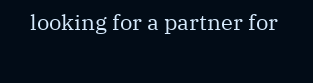looking for a partner for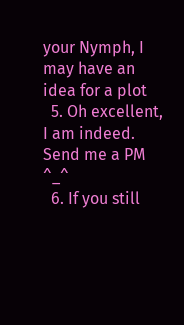your Nymph, I may have an idea for a plot
  5. Oh excellent, I am indeed. Send me a PM ^_^
  6. If you still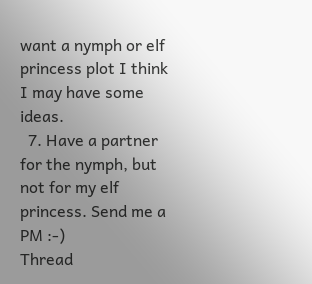want a nymph or elf princess plot I think I may have some ideas.
  7. Have a partner for the nymph, but not for my elf princess. Send me a PM :-)
Thread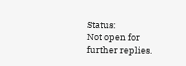Status:
Not open for further replies.